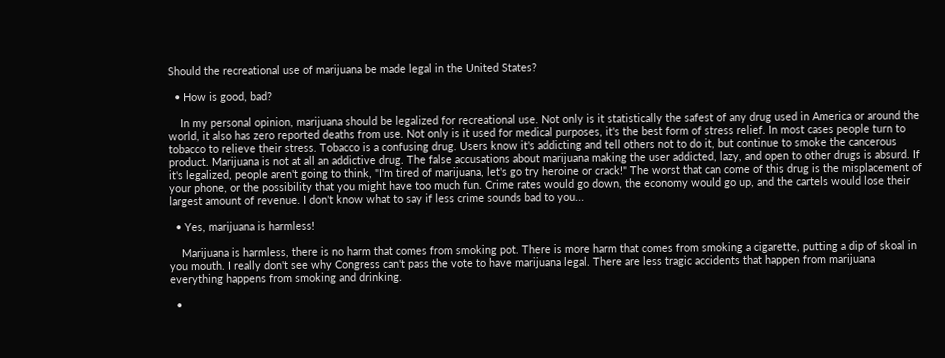Should the recreational use of marijuana be made legal in the United States?

  • How is good, bad?

    In my personal opinion, marijuana should be legalized for recreational use. Not only is it statistically the safest of any drug used in America or around the world, it also has zero reported deaths from use. Not only is it used for medical purposes, it's the best form of stress relief. In most cases people turn to tobacco to relieve their stress. Tobacco is a confusing drug. Users know it's addicting and tell others not to do it, but continue to smoke the cancerous product. Marijuana is not at all an addictive drug. The false accusations about marijuana making the user addicted, lazy, and open to other drugs is absurd. If it's legalized, people aren't going to think, "I'm tired of marijuana, let's go try heroine or crack!" The worst that can come of this drug is the misplacement of your phone, or the possibility that you might have too much fun. Crime rates would go down, the economy would go up, and the cartels would lose their largest amount of revenue. I don't know what to say if less crime sounds bad to you...

  • Yes, marijuana is harmless!

    Marijuana is harmless, there is no harm that comes from smoking pot. There is more harm that comes from smoking a cigarette, putting a dip of skoal in you mouth. I really don't see why Congress can't pass the vote to have marijuana legal. There are less tragic accidents that happen from marijuana everything happens from smoking and drinking.

  •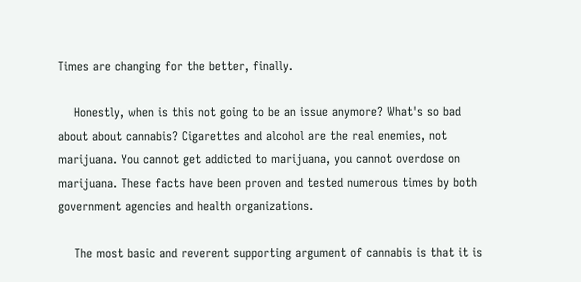Times are changing for the better, finally.

    Honestly, when is this not going to be an issue anymore? What's so bad about about cannabis? Cigarettes and alcohol are the real enemies, not marijuana. You cannot get addicted to marijuana, you cannot overdose on marijuana. These facts have been proven and tested numerous times by both government agencies and health organizations.

    The most basic and reverent supporting argument of cannabis is that it is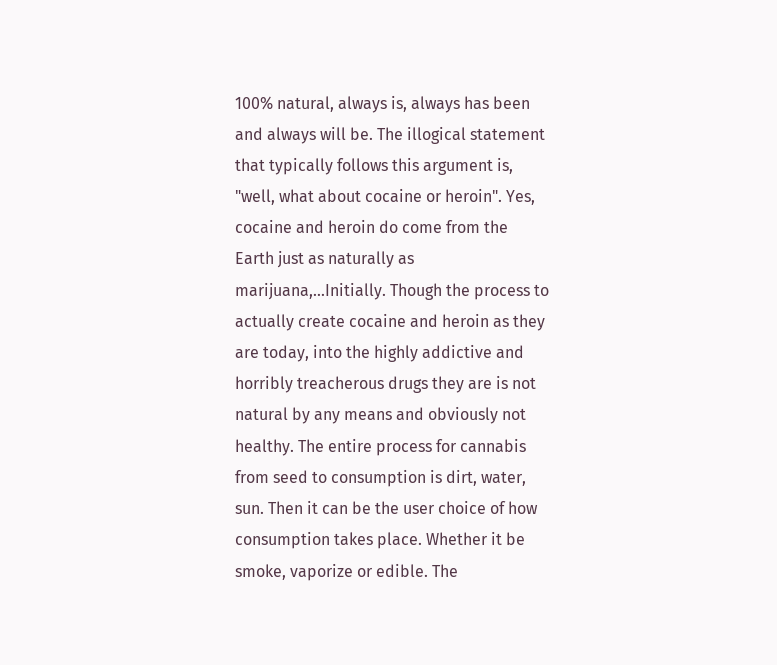100% natural, always is, always has been and always will be. The illogical statement that typically follows this argument is, "well, what about cocaine or heroin". Yes, cocaine and heroin do come from the Earth just as naturally as marijuana,...Initially. Though the process to actually create cocaine and heroin as they are today, into the highly addictive and horribly treacherous drugs they are is not natural by any means and obviously not healthy. The entire process for cannabis from seed to consumption is dirt, water, sun. Then it can be the user choice of how consumption takes place. Whether it be smoke, vaporize or edible. The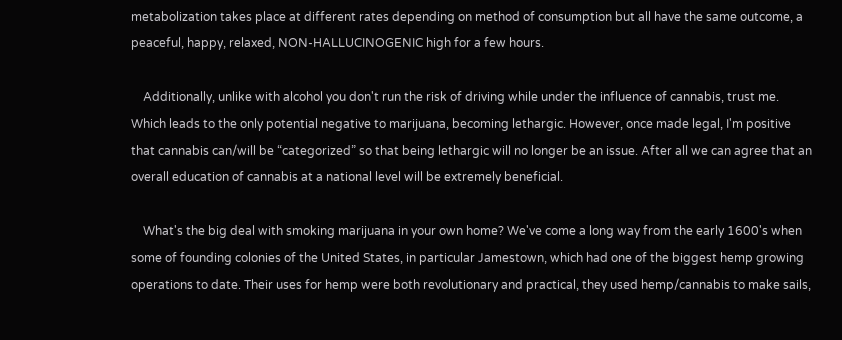metabolization takes place at different rates depending on method of consumption but all have the same outcome, a peaceful, happy, relaxed, NON-HALLUCINOGENIC high for a few hours.

    Additionally, unlike with alcohol you don't run the risk of driving while under the influence of cannabis, trust me. Which leads to the only potential negative to marijuana, becoming lethargic. However, once made legal, I'm positive that cannabis can/will be “categorized” so that being lethargic will no longer be an issue. After all we can agree that an overall education of cannabis at a national level will be extremely beneficial.

    What's the big deal with smoking marijuana in your own home? We've come a long way from the early 1600's when some of founding colonies of the United States, in particular Jamestown, which had one of the biggest hemp growing operations to date. Their uses for hemp were both revolutionary and practical, they used hemp/cannabis to make sails,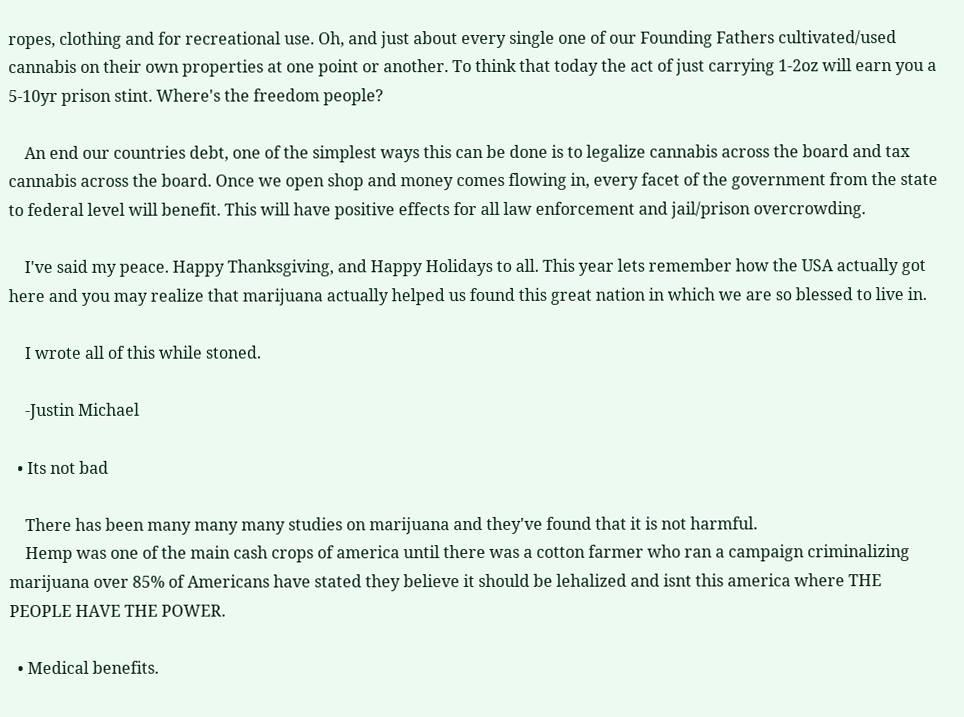ropes, clothing and for recreational use. Oh, and just about every single one of our Founding Fathers cultivated/used cannabis on their own properties at one point or another. To think that today the act of just carrying 1-2oz will earn you a 5-10yr prison stint. Where's the freedom people?

    An end our countries debt, one of the simplest ways this can be done is to legalize cannabis across the board and tax cannabis across the board. Once we open shop and money comes flowing in, every facet of the government from the state to federal level will benefit. This will have positive effects for all law enforcement and jail/prison overcrowding.

    I've said my peace. Happy Thanksgiving, and Happy Holidays to all. This year lets remember how the USA actually got here and you may realize that marijuana actually helped us found this great nation in which we are so blessed to live in.

    I wrote all of this while stoned.

    -Justin Michael

  • Its not bad

    There has been many many many studies on marijuana and they've found that it is not harmful.
    Hemp was one of the main cash crops of america until there was a cotton farmer who ran a campaign criminalizing marijuana over 85% of Americans have stated they believe it should be lehalized and isnt this america where THE PEOPLE HAVE THE POWER.

  • Medical benefits.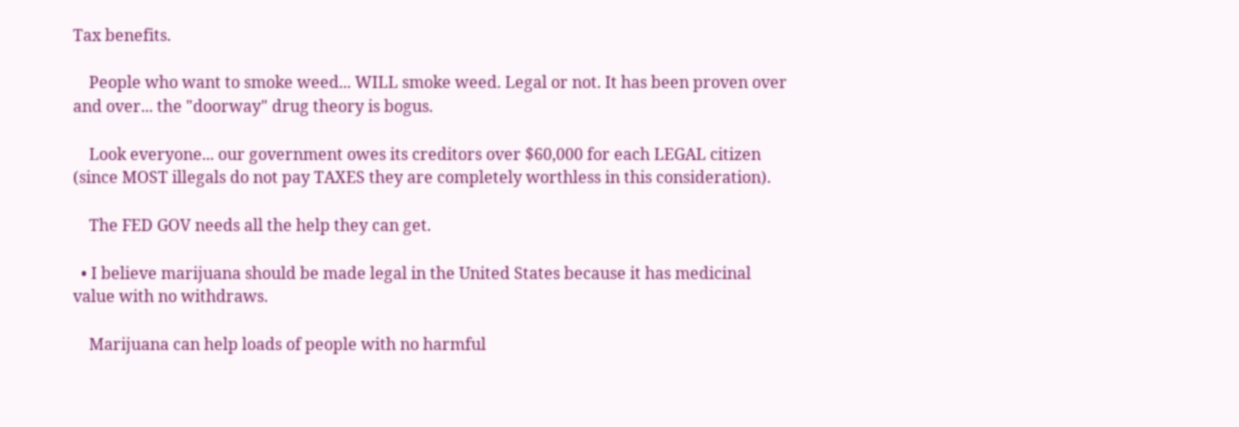Tax benefits.

    People who want to smoke weed... WILL smoke weed. Legal or not. It has been proven over and over... the "doorway" drug theory is bogus.

    Look everyone... our government owes its creditors over $60,000 for each LEGAL citizen (since MOST illegals do not pay TAXES they are completely worthless in this consideration).

    The FED GOV needs all the help they can get.

  • I believe marijuana should be made legal in the United States because it has medicinal value with no withdraws.

    Marijuana can help loads of people with no harmful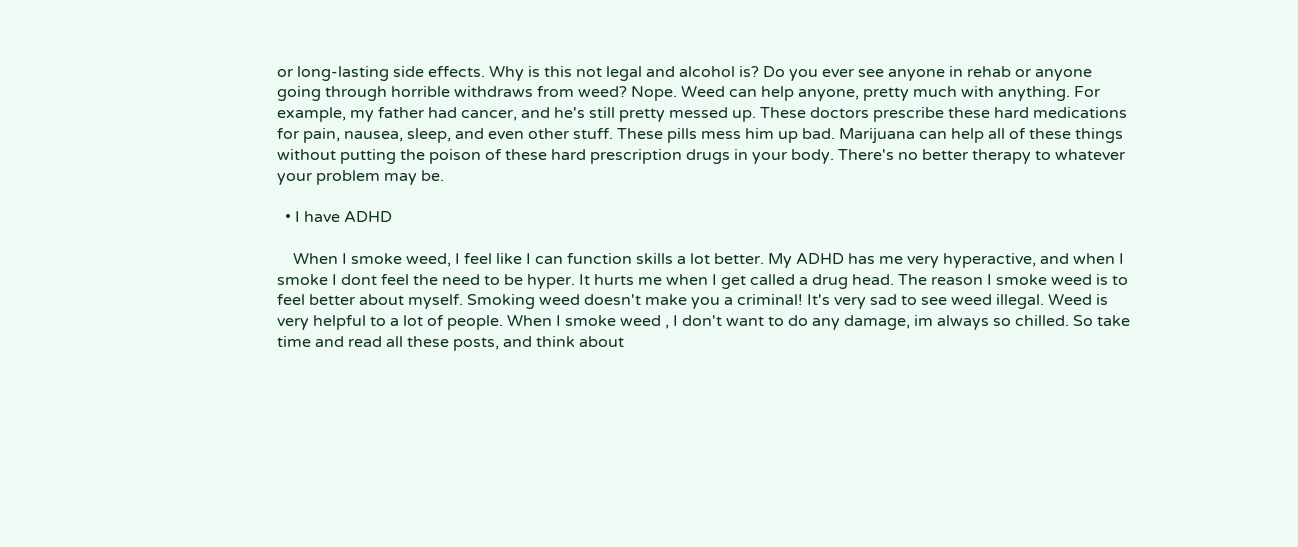or long-lasting side effects. Why is this not legal and alcohol is? Do you ever see anyone in rehab or anyone going through horrible withdraws from weed? Nope. Weed can help anyone, pretty much with anything. For example, my father had cancer, and he's still pretty messed up. These doctors prescribe these hard medications for pain, nausea, sleep, and even other stuff. These pills mess him up bad. Marijuana can help all of these things without putting the poison of these hard prescription drugs in your body. There's no better therapy to whatever your problem may be.

  • I have ADHD

    When I smoke weed, I feel like I can function skills a lot better. My ADHD has me very hyperactive, and when I smoke I dont feel the need to be hyper. It hurts me when I get called a drug head. The reason I smoke weed is to feel better about myself. Smoking weed doesn't make you a criminal! It's very sad to see weed illegal. Weed is very helpful to a lot of people. When I smoke weed , I don't want to do any damage, im always so chilled. So take time and read all these posts, and think about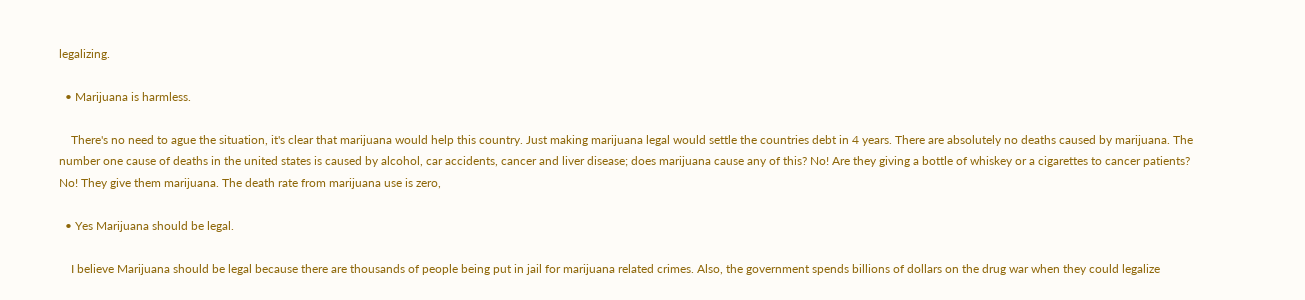legalizing.

  • Marijuana is harmless.

    There's no need to ague the situation, it's clear that marijuana would help this country. Just making marijuana legal would settle the countries debt in 4 years. There are absolutely no deaths caused by marijuana. The number one cause of deaths in the united states is caused by alcohol, car accidents, cancer and liver disease; does marijuana cause any of this? No! Are they giving a bottle of whiskey or a cigarettes to cancer patients? No! They give them marijuana. The death rate from marijuana use is zero,

  • Yes Marijuana should be legal.

    I believe Marijuana should be legal because there are thousands of people being put in jail for marijuana related crimes. Also, the government spends billions of dollars on the drug war when they could legalize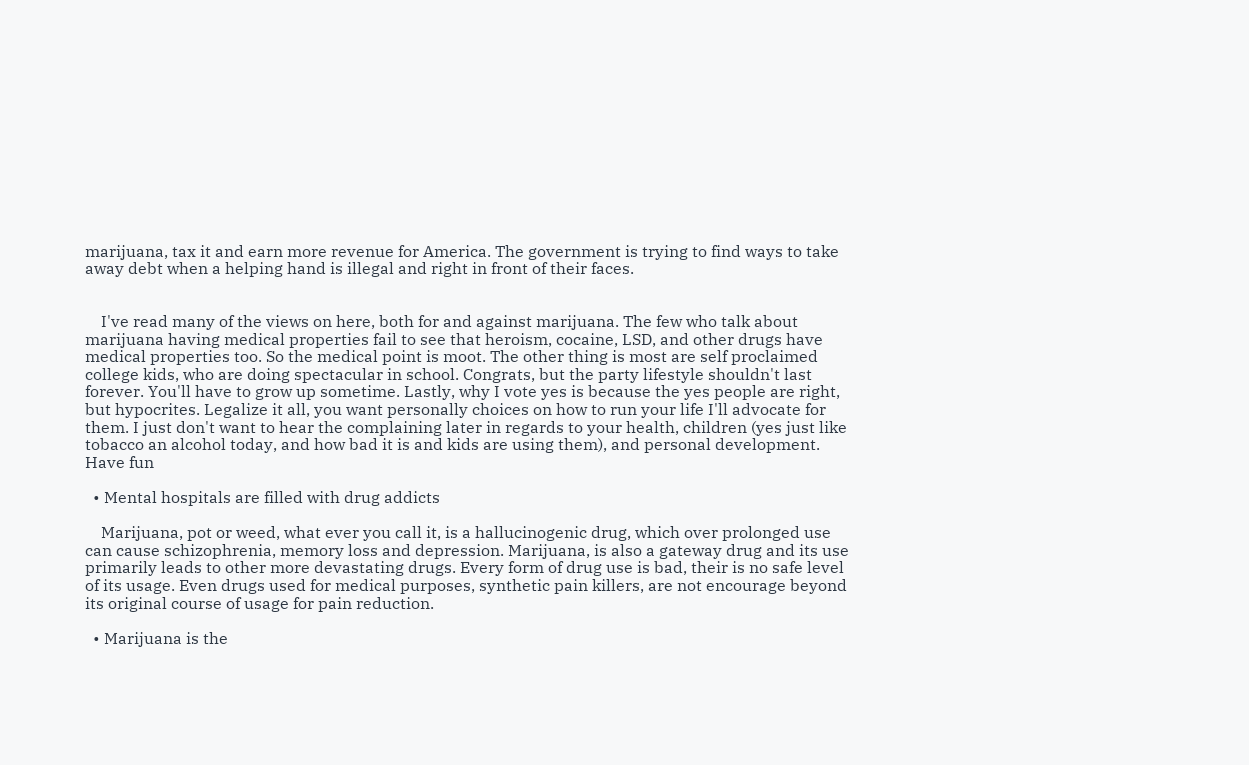marijuana, tax it and earn more revenue for America. The government is trying to find ways to take away debt when a helping hand is illegal and right in front of their faces.


    I've read many of the views on here, both for and against marijuana. The few who talk about marijuana having medical properties fail to see that heroism, cocaine, LSD, and other drugs have medical properties too. So the medical point is moot. The other thing is most are self proclaimed college kids, who are doing spectacular in school. Congrats, but the party lifestyle shouldn't last forever. You'll have to grow up sometime. Lastly, why I vote yes is because the yes people are right, but hypocrites. Legalize it all, you want personally choices on how to run your life I'll advocate for them. I just don't want to hear the complaining later in regards to your health, children (yes just like tobacco an alcohol today, and how bad it is and kids are using them), and personal development. Have fun

  • Mental hospitals are filled with drug addicts

    Marijuana, pot or weed, what ever you call it, is a hallucinogenic drug, which over prolonged use can cause schizophrenia, memory loss and depression. Marijuana, is also a gateway drug and its use primarily leads to other more devastating drugs. Every form of drug use is bad, their is no safe level of its usage. Even drugs used for medical purposes, synthetic pain killers, are not encourage beyond its original course of usage for pain reduction.

  • Marijuana is the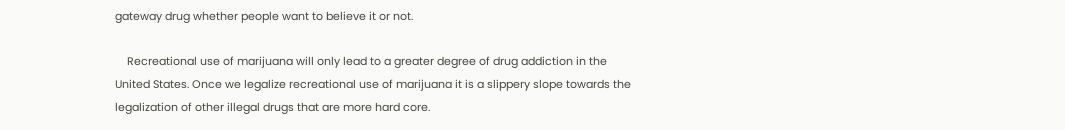gateway drug whether people want to believe it or not.

    Recreational use of marijuana will only lead to a greater degree of drug addiction in the United States. Once we legalize recreational use of marijuana it is a slippery slope towards the legalization of other illegal drugs that are more hard core.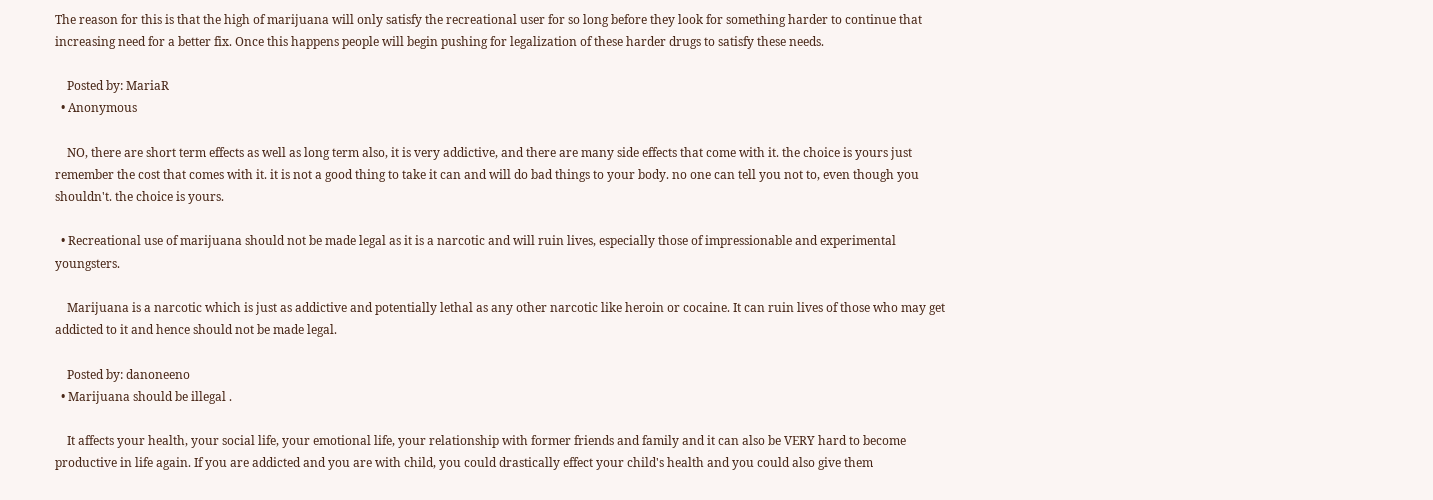The reason for this is that the high of marijuana will only satisfy the recreational user for so long before they look for something harder to continue that increasing need for a better fix. Once this happens people will begin pushing for legalization of these harder drugs to satisfy these needs.

    Posted by: MariaR
  • Anonymous

    NO, there are short term effects as well as long term also, it is very addictive, and there are many side effects that come with it. the choice is yours just remember the cost that comes with it. it is not a good thing to take it can and will do bad things to your body. no one can tell you not to, even though you shouldn't. the choice is yours.

  • Recreational use of marijuana should not be made legal as it is a narcotic and will ruin lives, especially those of impressionable and experimental youngsters.

    Marijuana is a narcotic which is just as addictive and potentially lethal as any other narcotic like heroin or cocaine. It can ruin lives of those who may get addicted to it and hence should not be made legal.

    Posted by: danoneeno
  • Marijuana should be illegal .

    It affects your health, your social life, your emotional life, your relationship with former friends and family and it can also be VERY hard to become productive in life again. If you are addicted and you are with child, you could drastically effect your child's health and you could also give them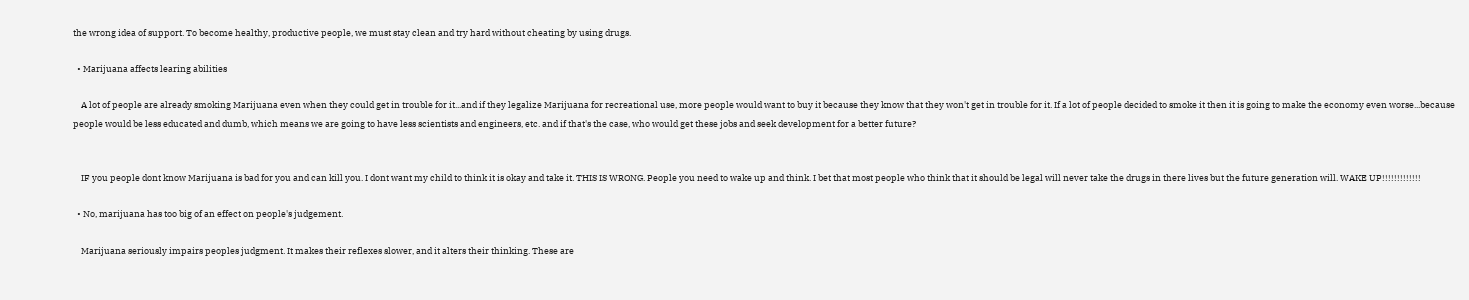the wrong idea of support. To become healthy, productive people, we must stay clean and try hard without cheating by using drugs.

  • Marijuana affects learing abilities

    A lot of people are already smoking Marijuana even when they could get in trouble for it...and if they legalize Marijuana for recreational use, more people would want to buy it because they know that they won't get in trouble for it. If a lot of people decided to smoke it then it is going to make the economy even worse...because people would be less educated and dumb, which means we are going to have less scientists and engineers, etc. and if that's the case, who would get these jobs and seek development for a better future?


    IF you people dont know Marijuana is bad for you and can kill you. I dont want my child to think it is okay and take it. THIS IS WRONG. People you need to wake up and think. I bet that most people who think that it should be legal will never take the drugs in there lives but the future generation will. WAKE UP!!!!!!!!!!!!!

  • No, marijuana has too big of an effect on people's judgement.

    Marijuana seriously impairs peoples judgment. It makes their reflexes slower, and it alters their thinking. These are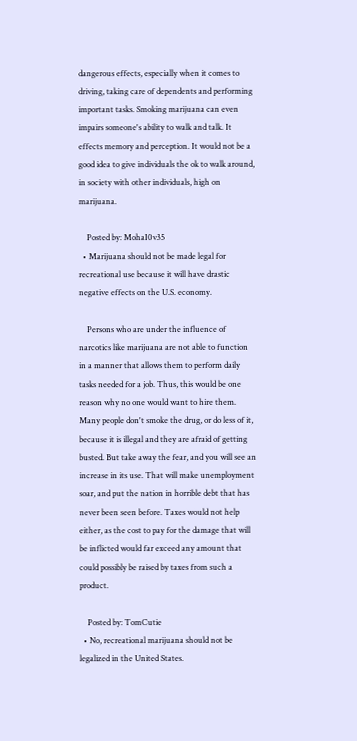dangerous effects, especially when it comes to driving, taking care of dependents and performing important tasks. Smoking marijuana can even impairs someone's ability to walk and talk. It effects memory and perception. It would not be a good idea to give individuals the ok to walk around, in society with other individuals, high on marijuana.

    Posted by: MohaI0v35
  • Marijuana should not be made legal for recreational use because it will have drastic negative effects on the U.S. economy.

    Persons who are under the influence of narcotics like marijuana are not able to function in a manner that allows them to perform daily tasks needed for a job. Thus, this would be one reason why no one would want to hire them. Many people don't smoke the drug, or do less of it, because it is illegal and they are afraid of getting busted. But take away the fear, and you will see an increase in its use. That will make unemployment soar, and put the nation in horrible debt that has never been seen before. Taxes would not help either, as the cost to pay for the damage that will be inflicted would far exceed any amount that could possibly be raised by taxes from such a product.

    Posted by: TomCutie
  • No, recreational marijuana should not be legalized in the United States.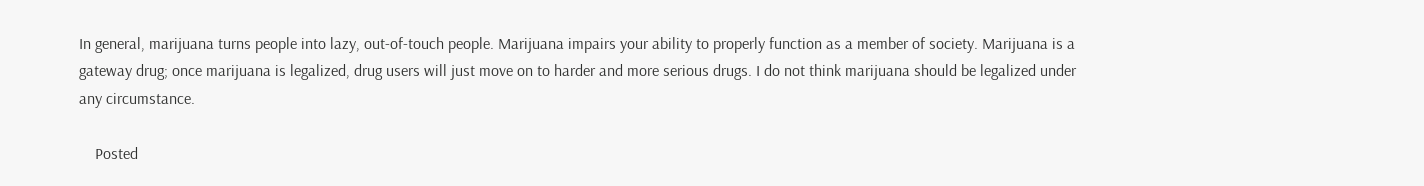In general, marijuana turns people into lazy, out-of-touch people. Marijuana impairs your ability to properly function as a member of society. Marijuana is a gateway drug; once marijuana is legalized, drug users will just move on to harder and more serious drugs. I do not think marijuana should be legalized under any circumstance.

    Posted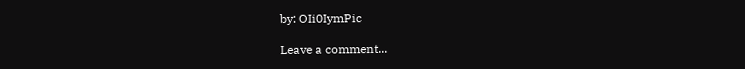by: OIi0IymPic

Leave a comment...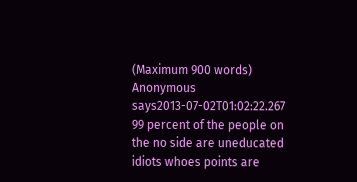(Maximum 900 words)
Anonymous says2013-07-02T01:02:22.267
99 percent of the people on the no side are uneducated idiots whoes points are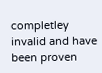completley invalid and have been proven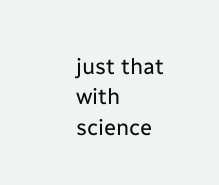just that with science